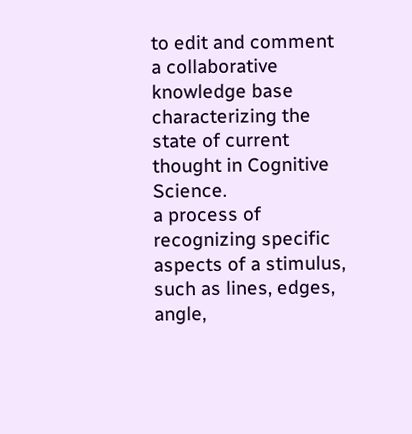to edit and comment
a collaborative knowledge base characterizing the state of current thought in Cognitive Science.
a process of recognizing specific aspects of a stimulus, such as lines, edges, angle,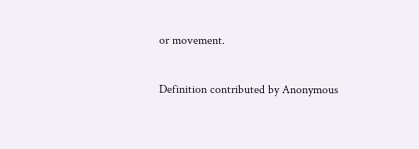or movement.

Definition contributed by Anonymous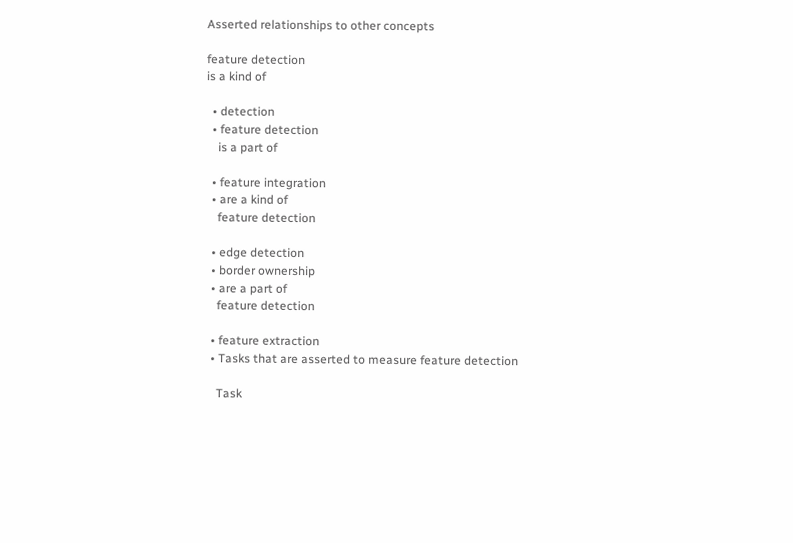Asserted relationships to other concepts

feature detection
is a kind of

  • detection
  • feature detection
    is a part of

  • feature integration
  • are a kind of
    feature detection

  • edge detection
  • border ownership
  • are a part of
    feature detection

  • feature extraction
  • Tasks that are asserted to measure feature detection

    Task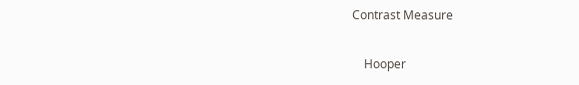Contrast Measure

    Hooper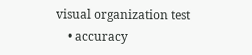visual organization test
    • accuracy